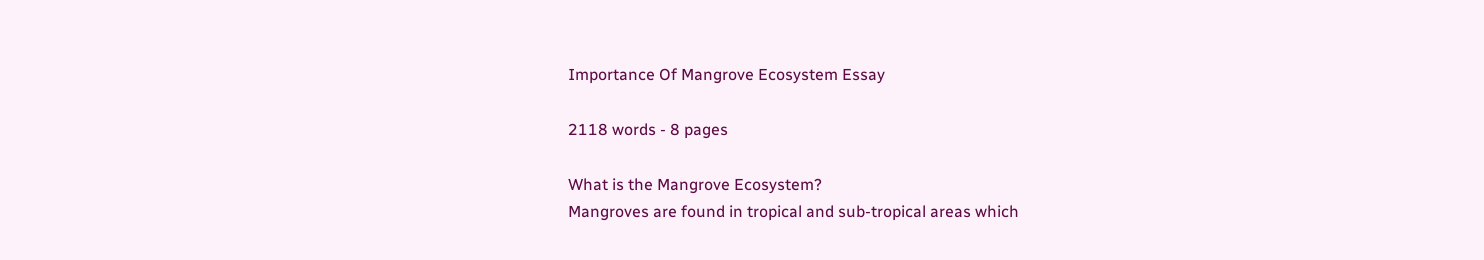Importance Of Mangrove Ecosystem Essay

2118 words - 8 pages

What is the Mangrove Ecosystem?
Mangroves are found in tropical and sub-tropical areas which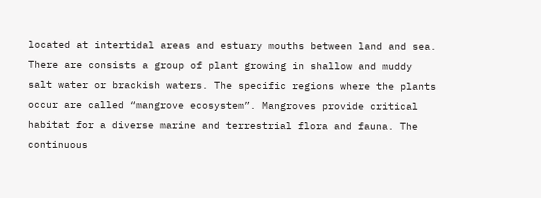located at intertidal areas and estuary mouths between land and sea. There are consists a group of plant growing in shallow and muddy salt water or brackish waters. The specific regions where the plants occur are called “mangrove ecosystem”. Mangroves provide critical habitat for a diverse marine and terrestrial flora and fauna. The continuous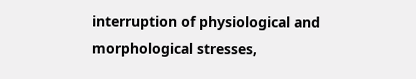interruption of physiological and morphological stresses,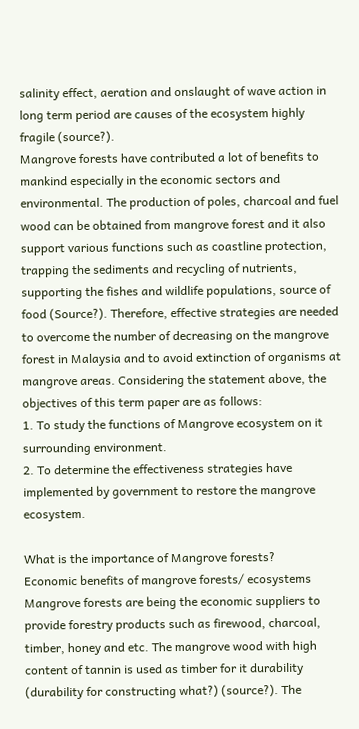salinity effect, aeration and onslaught of wave action in long term period are causes of the ecosystem highly fragile (source?).
Mangrove forests have contributed a lot of benefits to mankind especially in the economic sectors and environmental. The production of poles, charcoal and fuel wood can be obtained from mangrove forest and it also support various functions such as coastline protection, trapping the sediments and recycling of nutrients, supporting the fishes and wildlife populations, source of food (Source?). Therefore, effective strategies are needed to overcome the number of decreasing on the mangrove forest in Malaysia and to avoid extinction of organisms at mangrove areas. Considering the statement above, the objectives of this term paper are as follows:
1. To study the functions of Mangrove ecosystem on it surrounding environment.
2. To determine the effectiveness strategies have implemented by government to restore the mangrove ecosystem.

What is the importance of Mangrove forests?
Economic benefits of mangrove forests/ ecosystems
Mangrove forests are being the economic suppliers to provide forestry products such as firewood, charcoal, timber, honey and etc. The mangrove wood with high content of tannin is used as timber for it durability (durability for constructing what?) (source?). The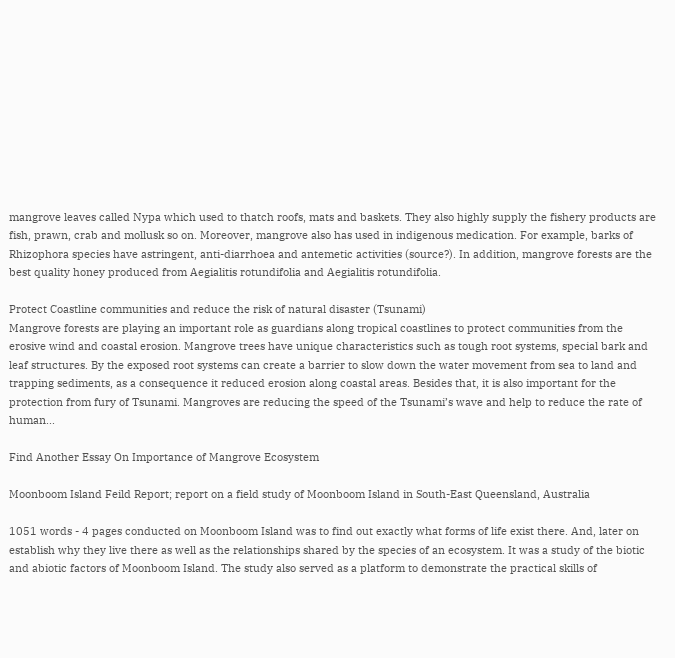mangrove leaves called Nypa which used to thatch roofs, mats and baskets. They also highly supply the fishery products are fish, prawn, crab and mollusk so on. Moreover, mangrove also has used in indigenous medication. For example, barks of Rhizophora species have astringent, anti-diarrhoea and antemetic activities (source?). In addition, mangrove forests are the best quality honey produced from Aegialitis rotundifolia and Aegialitis rotundifolia.

Protect Coastline communities and reduce the risk of natural disaster (Tsunami)
Mangrove forests are playing an important role as guardians along tropical coastlines to protect communities from the erosive wind and coastal erosion. Mangrove trees have unique characteristics such as tough root systems, special bark and leaf structures. By the exposed root systems can create a barrier to slow down the water movement from sea to land and trapping sediments, as a consequence it reduced erosion along coastal areas. Besides that, it is also important for the protection from fury of Tsunami. Mangroves are reducing the speed of the Tsunami’s wave and help to reduce the rate of human...

Find Another Essay On Importance of Mangrove Ecosystem

Moonboom Island Feild Report; report on a field study of Moonboom Island in South-East Queensland, Australia

1051 words - 4 pages conducted on Moonboom Island was to find out exactly what forms of life exist there. And, later on establish why they live there as well as the relationships shared by the species of an ecosystem. It was a study of the biotic and abiotic factors of Moonboom Island. The study also served as a platform to demonstrate the practical skills of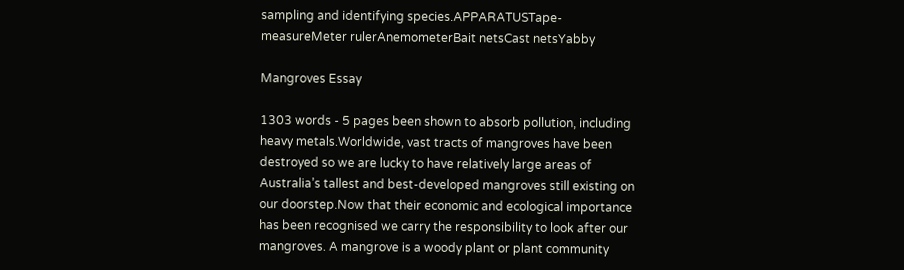sampling and identifying species.APPARATUSTape-measureMeter rulerAnemometerBait netsCast netsYabby

Mangroves Essay

1303 words - 5 pages been shown to absorb pollution, including heavy metals.Worldwide, vast tracts of mangroves have been destroyed so we are lucky to have relatively large areas of Australia’s tallest and best-developed mangroves still existing on our doorstep.Now that their economic and ecological importance has been recognised we carry the responsibility to look after our mangroves. A mangrove is a woody plant or plant community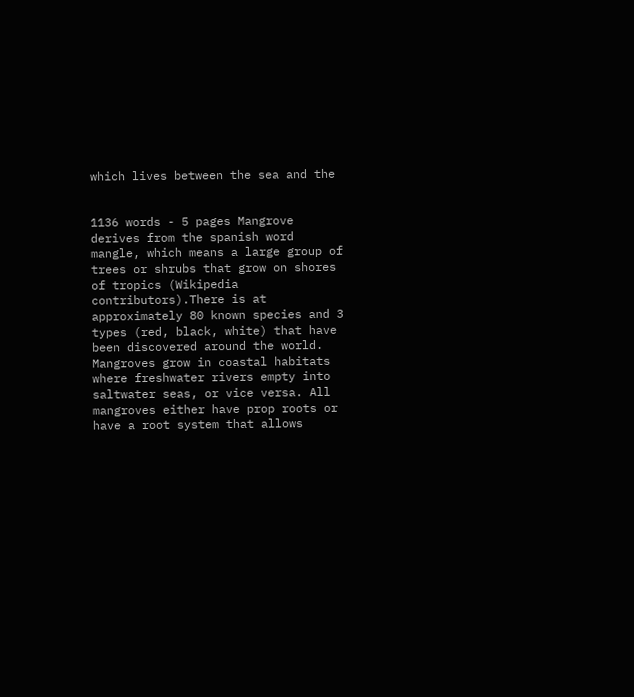which lives between the sea and the


1136 words - 5 pages Mangrove derives from the spanish word mangle, which means a large group of trees or shrubs that grow on shores of tropics (Wikipedia contributors).There is at approximately 80 known species and 3 types (red, black, white) that have been discovered around the world. Mangroves grow in coastal habitats where freshwater rivers empty into saltwater seas, or vice versa. All mangroves either have prop roots or have a root system that allows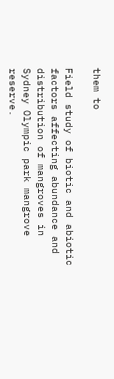them to

Field study of biotic and abiotic factors affecting abundance and distribution of mangroves in Sydney Olympic park mangrove reserve.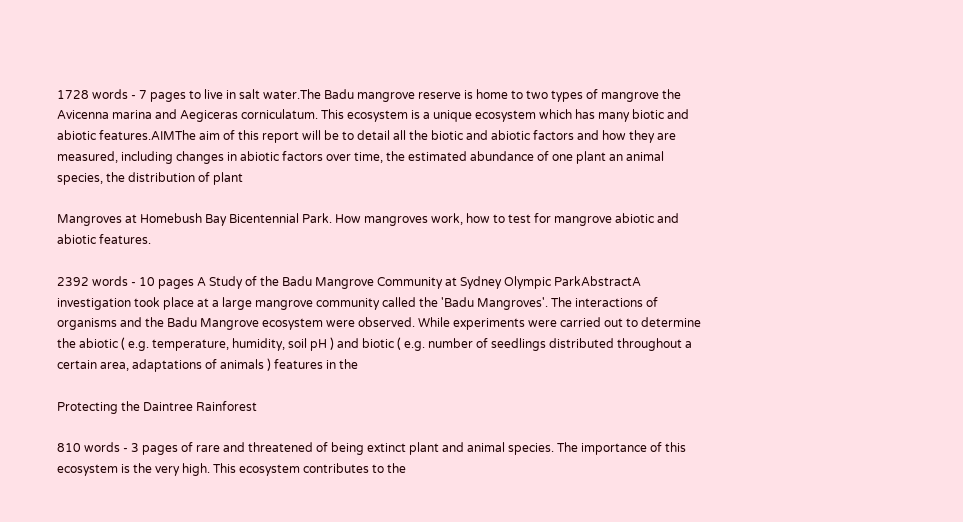1728 words - 7 pages to live in salt water.The Badu mangrove reserve is home to two types of mangrove the Avicenna marina and Aegiceras corniculatum. This ecosystem is a unique ecosystem which has many biotic and abiotic features.AIMThe aim of this report will be to detail all the biotic and abiotic factors and how they are measured, including changes in abiotic factors over time, the estimated abundance of one plant an animal species, the distribution of plant

Mangroves at Homebush Bay Bicentennial Park. How mangroves work, how to test for mangrove abiotic and abiotic features.

2392 words - 10 pages A Study of the Badu Mangrove Community at Sydney Olympic ParkAbstractA investigation took place at a large mangrove community called the 'Badu Mangroves'. The interactions of organisms and the Badu Mangrove ecosystem were observed. While experiments were carried out to determine the abiotic ( e.g. temperature, humidity, soil pH ) and biotic ( e.g. number of seedlings distributed throughout a certain area, adaptations of animals ) features in the

Protecting the Daintree Rainforest

810 words - 3 pages of rare and threatened of being extinct plant and animal species. The importance of this ecosystem is the very high. This ecosystem contributes to the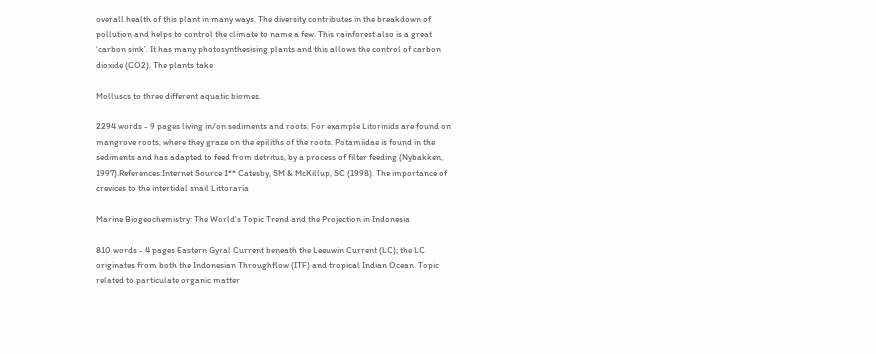overall health of this plant in many ways. The diversity contributes in the breakdown of pollution and helps to control the climate to name a few. This rainforest also is a great ‘carbon sink’. It has many photosynthesising plants and this allows the control of carbon dioxide (CO2). The plants take

Molluscs to three different aquatic biomes.

2294 words - 9 pages living in/on sediments and roots. For example Litorinids are found on mangrove roots, where they graze on the epiliths of the roots. Potamiidae is found in the sediments and has adapted to feed from detritus, by a process of filter feeding (Nybakken, 1997).References:Internet Source 1** Catesby, SM & McKillup, SC (1998). The importance of crevices to the intertidal snail Littoraria

Marine Biogeochemistry: The World's Topic Trend and the Projection in Indonesia

810 words - 4 pages Eastern Gyral Current beneath the Leeuwin Current (LC); the LC originates from both the Indonesian Throughflow (ITF) and tropical Indian Ocean. Topic related to particulate organic matter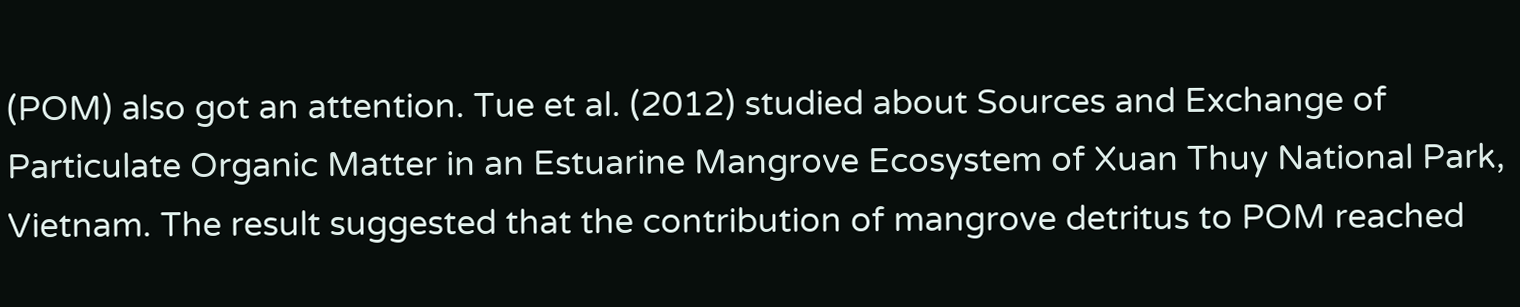(POM) also got an attention. Tue et al. (2012) studied about Sources and Exchange of Particulate Organic Matter in an Estuarine Mangrove Ecosystem of Xuan Thuy National Park, Vietnam. The result suggested that the contribution of mangrove detritus to POM reached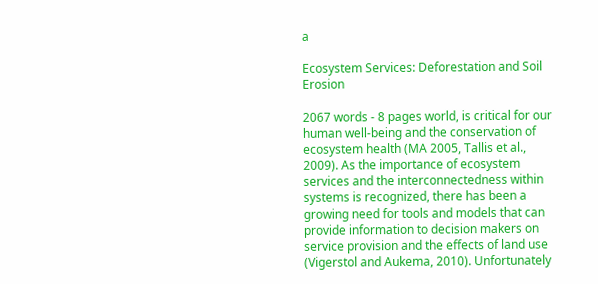a

Ecosystem Services: Deforestation and Soil Erosion

2067 words - 8 pages world, is critical for our human well-being and the conservation of ecosystem health (MA 2005, Tallis et al., 2009). As the importance of ecosystem services and the interconnectedness within systems is recognized, there has been a growing need for tools and models that can provide information to decision makers on service provision and the effects of land use (Vigerstol and Aukema, 2010). Unfortunately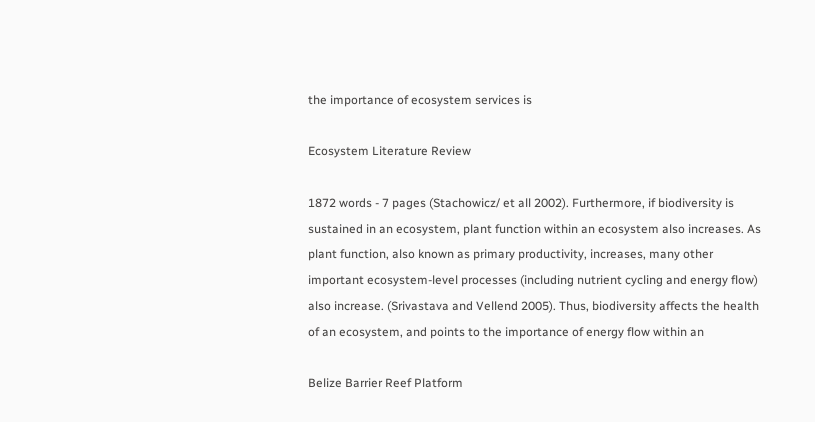the importance of ecosystem services is

Ecosystem Literature Review

1872 words - 7 pages (Stachowicz/ et all 2002). Furthermore, if biodiversity is sustained in an ecosystem, plant function within an ecosystem also increases. As plant function, also known as primary productivity, increases, many other important ecosystem-level processes (including nutrient cycling and energy flow) also increase. (Srivastava and Vellend 2005). Thus, biodiversity affects the health of an ecosystem, and points to the importance of energy flow within an

Belize Barrier Reef Platform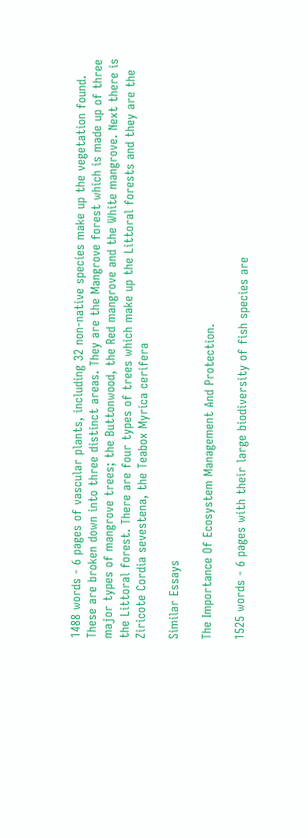1488 words - 6 pages of vascular plants, including 32 non-native species make up the vegetation found. These are broken down into three distinct areas. They are the Mangrove forest which is made up of three major types of mangrove trees; the Buttonwood, the Red mangrove and the White mangrove. Next there is the Littoral forest. There are four types of trees which make up the Littoral forests and they are the Ziricote Cordia sevestena, the Teabox Myrica cerifera

Similar Essays

The Importance Of Ecosystem Management And Protection.

1525 words - 6 pages with their large biodiversity of fish species are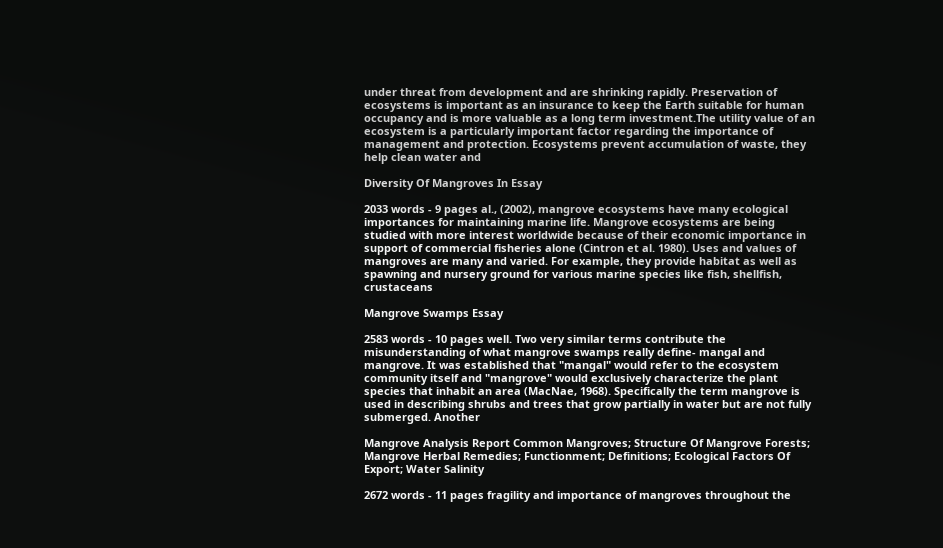under threat from development and are shrinking rapidly. Preservation of ecosystems is important as an insurance to keep the Earth suitable for human occupancy and is more valuable as a long term investment.The utility value of an ecosystem is a particularly important factor regarding the importance of management and protection. Ecosystems prevent accumulation of waste, they help clean water and

Diversity Of Mangroves In Essay

2033 words - 9 pages al., (2002), mangrove ecosystems have many ecological importances for maintaining marine life. Mangrove ecosystems are being studied with more interest worldwide because of their economic importance in support of commercial fisheries alone (Cintron et al. 1980). Uses and values of mangroves are many and varied. For example, they provide habitat as well as spawning and nursery ground for various marine species like fish, shellfish, crustaceans

Mangrove Swamps Essay

2583 words - 10 pages well. Two very similar terms contribute the misunderstanding of what mangrove swamps really define- mangal and mangrove. It was established that "mangal" would refer to the ecosystem community itself and "mangrove" would exclusively characterize the plant species that inhabit an area (MacNae, 1968). Specifically the term mangrove is used in describing shrubs and trees that grow partially in water but are not fully submerged. Another

Mangrove Analysis Report Common Mangroves; Structure Of Mangrove Forests; Mangrove Herbal Remedies; Functionment; Definitions; Ecological Factors Of Export; Water Salinity

2672 words - 11 pages fragility and importance of mangroves throughout the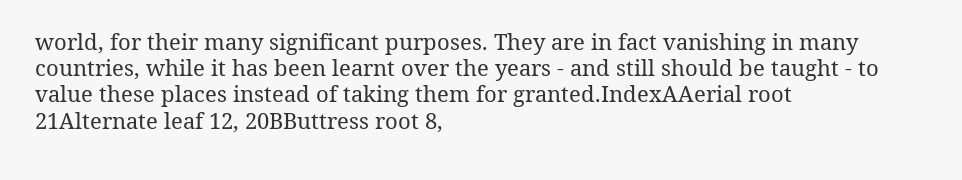world, for their many significant purposes. They are in fact vanishing in many countries, while it has been learnt over the years - and still should be taught - to value these places instead of taking them for granted.IndexAAerial root 21Alternate leaf 12, 20BButtress root 8,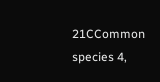21CCommon species 4,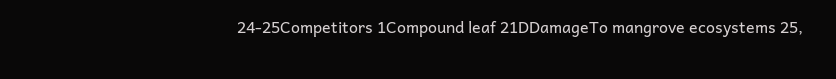24-25Competitors 1Compound leaf 21DDamageTo mangrove ecosystems 25,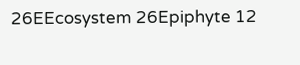26EEcosystem 26Epiphyte 12